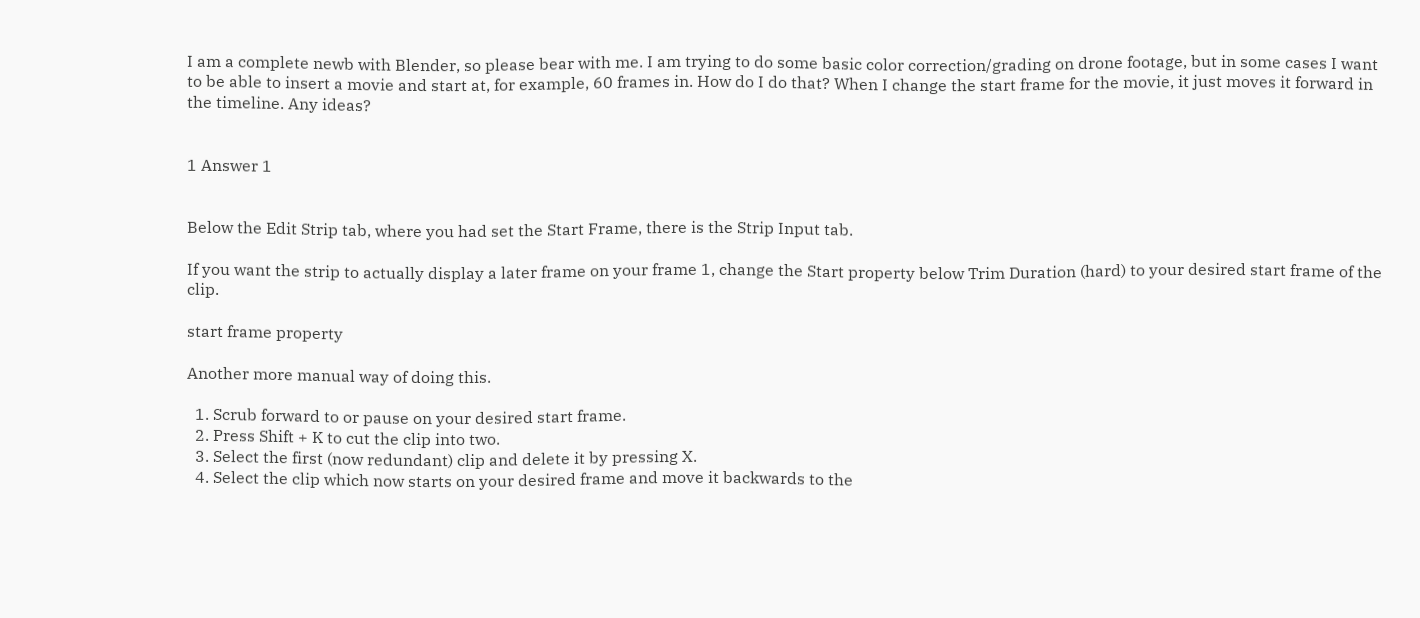I am a complete newb with Blender, so please bear with me. I am trying to do some basic color correction/grading on drone footage, but in some cases I want to be able to insert a movie and start at, for example, 60 frames in. How do I do that? When I change the start frame for the movie, it just moves it forward in the timeline. Any ideas?


1 Answer 1


Below the Edit Strip tab, where you had set the Start Frame, there is the Strip Input tab.

If you want the strip to actually display a later frame on your frame 1, change the Start property below Trim Duration (hard) to your desired start frame of the clip.

start frame property

Another more manual way of doing this.

  1. Scrub forward to or pause on your desired start frame.
  2. Press Shift + K to cut the clip into two.
  3. Select the first (now redundant) clip and delete it by pressing X.
  4. Select the clip which now starts on your desired frame and move it backwards to the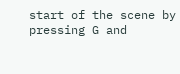start of the scene by pressing G and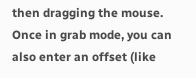then dragging the mouse. Once in grab mode, you can also enter an offset (like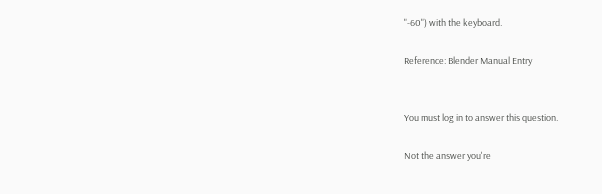"-60") with the keyboard.

Reference: Blender Manual Entry


You must log in to answer this question.

Not the answer you're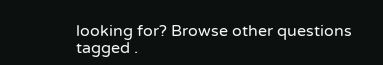looking for? Browse other questions tagged .